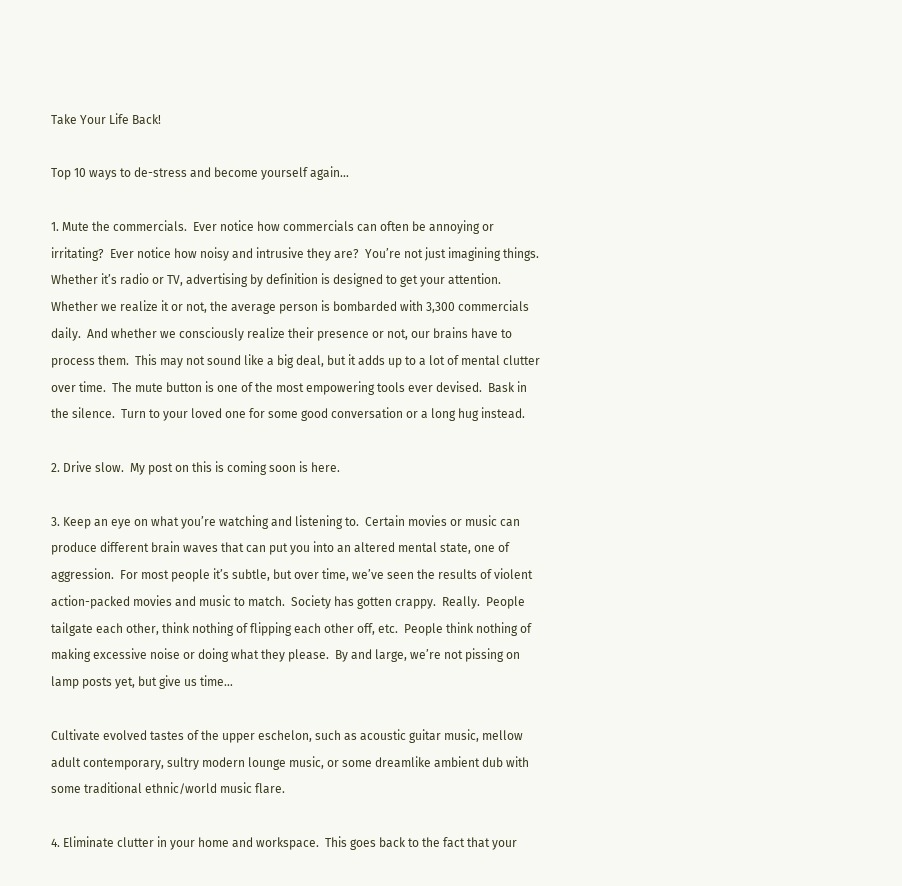Take Your Life Back!

Top 10 ways to de-stress and become yourself again…

1. Mute the commercials.  Ever notice how commercials can often be annoying or irritating?  Ever notice how noisy and intrusive they are?  You’re not just imagining things.  Whether it’s radio or TV, advertising by definition is designed to get your attention.  Whether we realize it or not, the average person is bombarded with 3,300 commercials daily.  And whether we consciously realize their presence or not, our brains have to process them.  This may not sound like a big deal, but it adds up to a lot of mental clutter over time.  The mute button is one of the most empowering tools ever devised.  Bask in the silence.  Turn to your loved one for some good conversation or a long hug instead.

2. Drive slow.  My post on this is coming soon is here.

3. Keep an eye on what you’re watching and listening to.  Certain movies or music can produce different brain waves that can put you into an altered mental state, one of aggression.  For most people it’s subtle, but over time, we’ve seen the results of violent action-packed movies and music to match.  Society has gotten crappy.  Really.  People tailgate each other, think nothing of flipping each other off, etc.  People think nothing of making excessive noise or doing what they please.  By and large, we’re not pissing on lamp posts yet, but give us time…

Cultivate evolved tastes of the upper eschelon, such as acoustic guitar music, mellow adult contemporary, sultry modern lounge music, or some dreamlike ambient dub with some traditional ethnic/world music flare.

4. Eliminate clutter in your home and workspace.  This goes back to the fact that your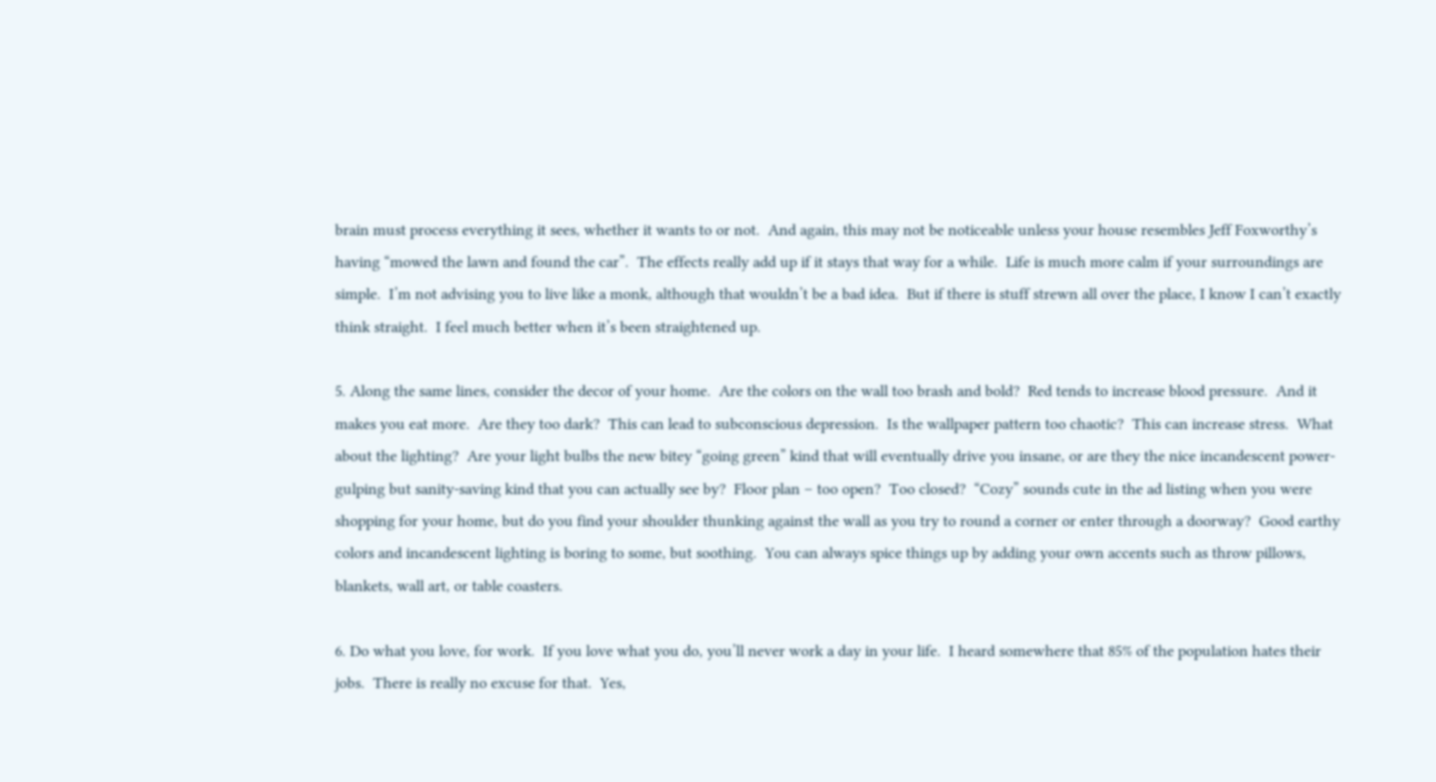brain must process everything it sees, whether it wants to or not.  And again, this may not be noticeable unless your house resembles Jeff Foxworthy’s having “mowed the lawn and found the car”.  The effects really add up if it stays that way for a while.  Life is much more calm if your surroundings are simple.  I’m not advising you to live like a monk, although that wouldn’t be a bad idea.  But if there is stuff strewn all over the place, I know I can’t exactly think straight.  I feel much better when it’s been straightened up.

5. Along the same lines, consider the decor of your home.  Are the colors on the wall too brash and bold?  Red tends to increase blood pressure.  And it makes you eat more.  Are they too dark?  This can lead to subconscious depression.  Is the wallpaper pattern too chaotic?  This can increase stress.  What about the lighting?  Are your light bulbs the new bitey “going green” kind that will eventually drive you insane, or are they the nice incandescent power-gulping but sanity-saving kind that you can actually see by?  Floor plan – too open?  Too closed?  “Cozy” sounds cute in the ad listing when you were shopping for your home, but do you find your shoulder thunking against the wall as you try to round a corner or enter through a doorway?  Good earthy colors and incandescent lighting is boring to some, but soothing.  You can always spice things up by adding your own accents such as throw pillows, blankets, wall art, or table coasters.

6. Do what you love, for work.  If you love what you do, you’ll never work a day in your life.  I heard somewhere that 85% of the population hates their jobs.  There is really no excuse for that.  Yes,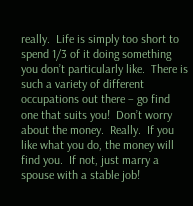really.  Life is simply too short to spend 1/3 of it doing something you don’t particularly like.  There is such a variety of different occupations out there – go find one that suits you!  Don’t worry about the money.  Really.  If you like what you do, the money will find you.  If not, just marry a spouse with a stable job!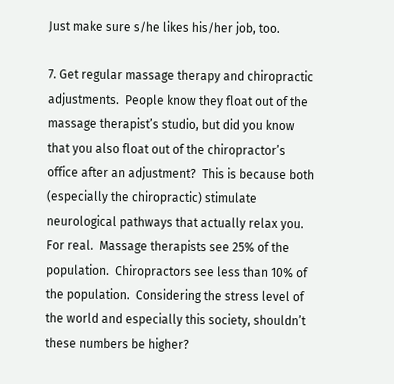Just make sure s/he likes his/her job, too.

7. Get regular massage therapy and chiropractic adjustments.  People know they float out of the massage therapist’s studio, but did you know that you also float out of the chiropractor’s office after an adjustment?  This is because both (especially the chiropractic) stimulate neurological pathways that actually relax you.  For real.  Massage therapists see 25% of the population.  Chiropractors see less than 10% of the population.  Considering the stress level of the world and especially this society, shouldn’t these numbers be higher?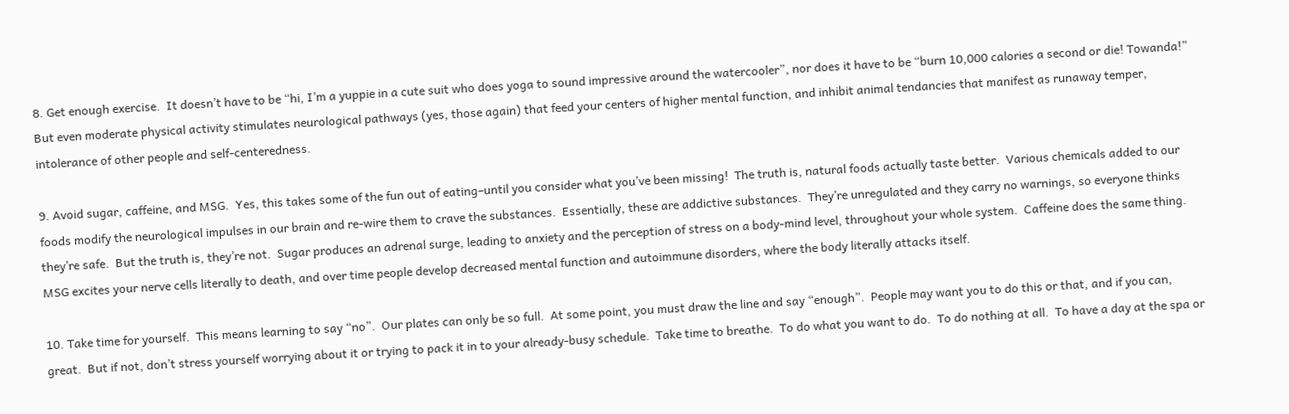8. Get enough exercise.  It doesn’t have to be “hi, I’m a yuppie in a cute suit who does yoga to sound impressive around the watercooler”, nor does it have to be “burn 10,000 calories a second or die! Towanda!”  But even moderate physical activity stimulates neurological pathways (yes, those again) that feed your centers of higher mental function, and inhibit animal tendancies that manifest as runaway temper, intolerance of other people and self-centeredness.

9. Avoid sugar, caffeine, and MSG.  Yes, this takes some of the fun out of eating–until you consider what you’ve been missing!  The truth is, natural foods actually taste better.  Various chemicals added to our foods modify the neurological impulses in our brain and re-wire them to crave the substances.  Essentially, these are addictive substances.  They’re unregulated and they carry no warnings, so everyone thinks they’re safe.  But the truth is, they’re not.  Sugar produces an adrenal surge, leading to anxiety and the perception of stress on a body-mind level, throughout your whole system.  Caffeine does the same thing.  MSG excites your nerve cells literally to death, and over time people develop decreased mental function and autoimmune disorders, where the body literally attacks itself.

10. Take time for yourself.  This means learning to say “no”.  Our plates can only be so full.  At some point, you must draw the line and say “enough”.  People may want you to do this or that, and if you can, great.  But if not, don’t stress yourself worrying about it or trying to pack it in to your already-busy schedule.  Take time to breathe.  To do what you want to do.  To do nothing at all.  To have a day at the spa or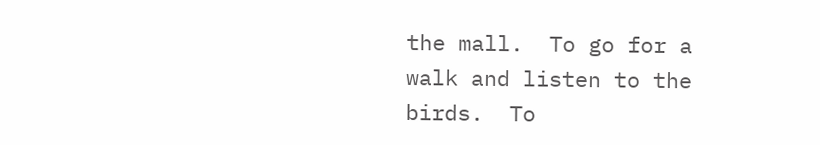the mall.  To go for a walk and listen to the birds.  To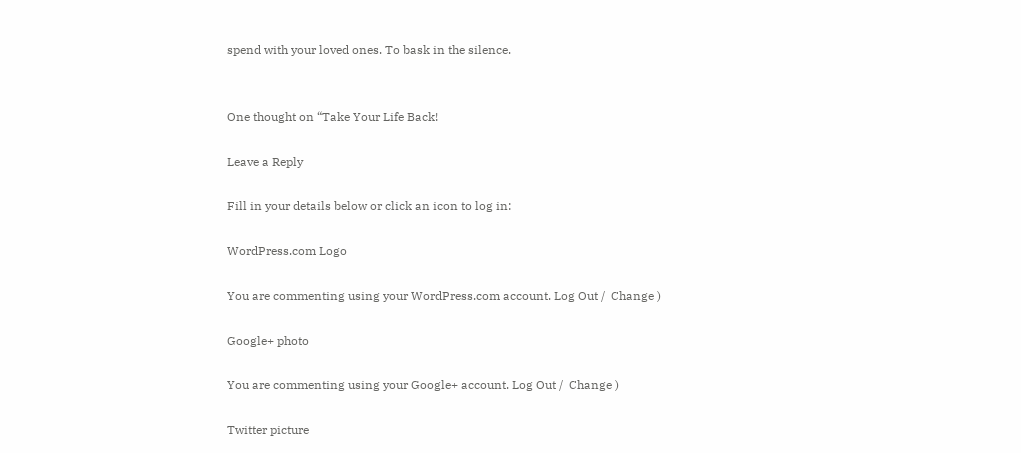spend with your loved ones. To bask in the silence.


One thought on “Take Your Life Back!

Leave a Reply

Fill in your details below or click an icon to log in:

WordPress.com Logo

You are commenting using your WordPress.com account. Log Out /  Change )

Google+ photo

You are commenting using your Google+ account. Log Out /  Change )

Twitter picture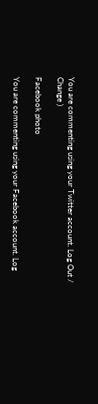You are commenting using your Twitter account. Log Out /  Change )

Facebook photo

You are commenting using your Facebook account. Log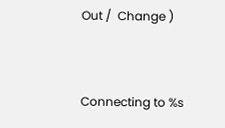Out /  Change )


Connecting to %s